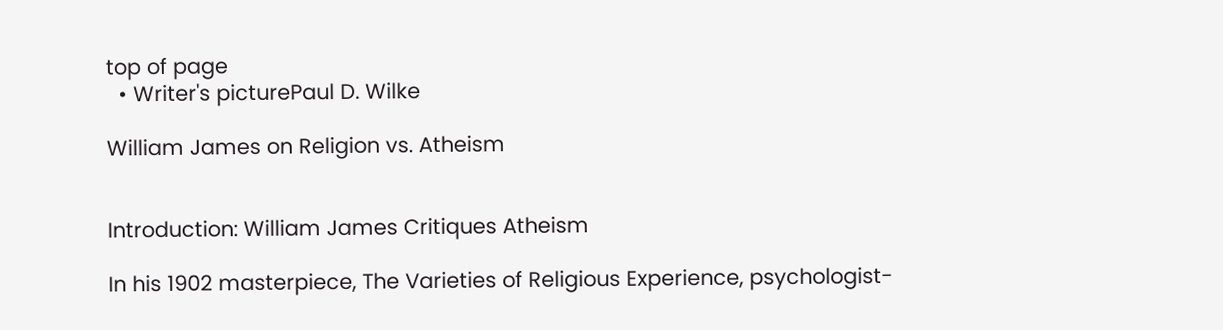top of page
  • Writer's picturePaul D. Wilke

William James on Religion vs. Atheism


Introduction: William James Critiques Atheism

In his 1902 masterpiece, The Varieties of Religious Experience, psychologist-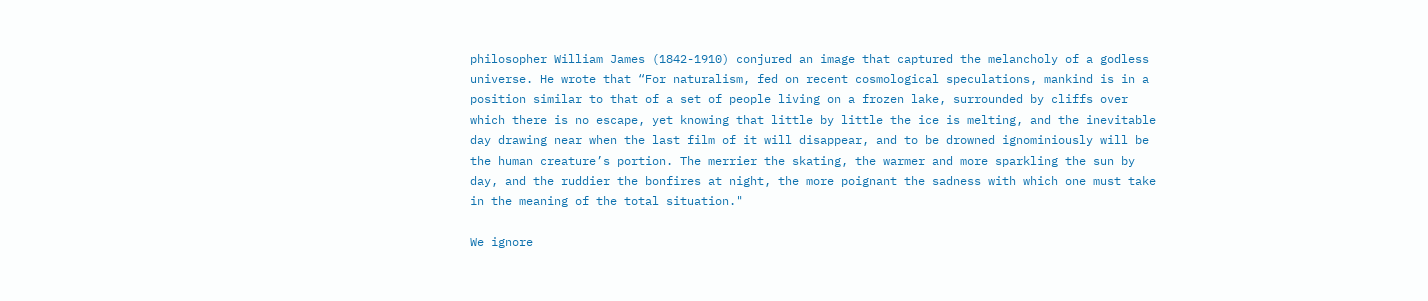philosopher William James (1842-1910) conjured an image that captured the melancholy of a godless universe. He wrote that “For naturalism, fed on recent cosmological speculations, mankind is in a position similar to that of a set of people living on a frozen lake, surrounded by cliffs over which there is no escape, yet knowing that little by little the ice is melting, and the inevitable day drawing near when the last film of it will disappear, and to be drowned ignominiously will be the human creature’s portion. The merrier the skating, the warmer and more sparkling the sun by day, and the ruddier the bonfires at night, the more poignant the sadness with which one must take in the meaning of the total situation."

We ignore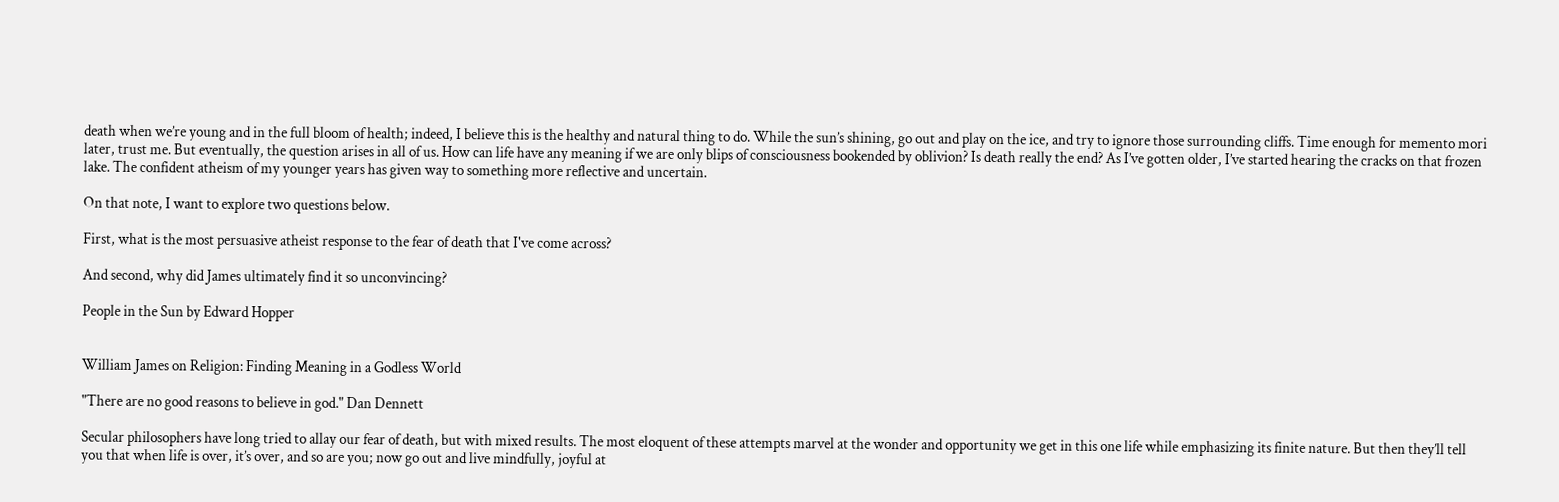death when we’re young and in the full bloom of health; indeed, I believe this is the healthy and natural thing to do. While the sun’s shining, go out and play on the ice, and try to ignore those surrounding cliffs. Time enough for memento mori later, trust me. But eventually, the question arises in all of us. How can life have any meaning if we are only blips of consciousness bookended by oblivion? Is death really the end? As I’ve gotten older, I’ve started hearing the cracks on that frozen lake. The confident atheism of my younger years has given way to something more reflective and uncertain.

On that note, I want to explore two questions below.

First, what is the most persuasive atheist response to the fear of death that I've come across?

And second, why did James ultimately find it so unconvincing?

People in the Sun by Edward Hopper


William James on Religion: Finding Meaning in a Godless World

"There are no good reasons to believe in god." Dan Dennett

Secular philosophers have long tried to allay our fear of death, but with mixed results. The most eloquent of these attempts marvel at the wonder and opportunity we get in this one life while emphasizing its finite nature. But then they’ll tell you that when life is over, it’s over, and so are you; now go out and live mindfully, joyful at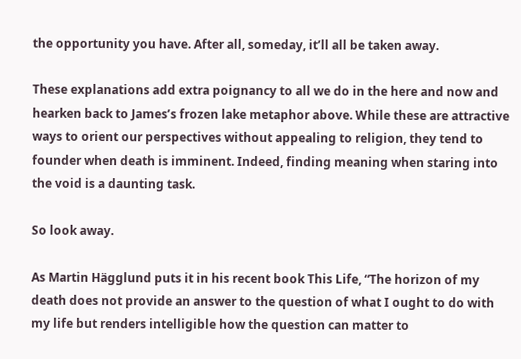the opportunity you have. After all, someday, it’ll all be taken away.

These explanations add extra poignancy to all we do in the here and now and hearken back to James’s frozen lake metaphor above. While these are attractive ways to orient our perspectives without appealing to religion, they tend to founder when death is imminent. Indeed, finding meaning when staring into the void is a daunting task.

So look away.

As Martin Hägglund puts it in his recent book This Life, “The horizon of my death does not provide an answer to the question of what I ought to do with my life but renders intelligible how the question can matter to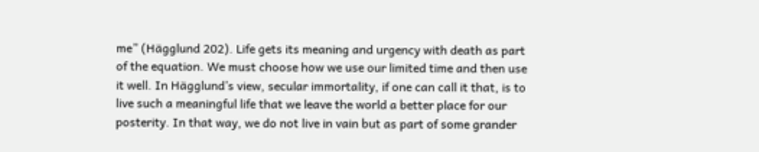me” (Hägglund 202). Life gets its meaning and urgency with death as part of the equation. We must choose how we use our limited time and then use it well. In Hägglund’s view, secular immortality, if one can call it that, is to live such a meaningful life that we leave the world a better place for our posterity. In that way, we do not live in vain but as part of some grander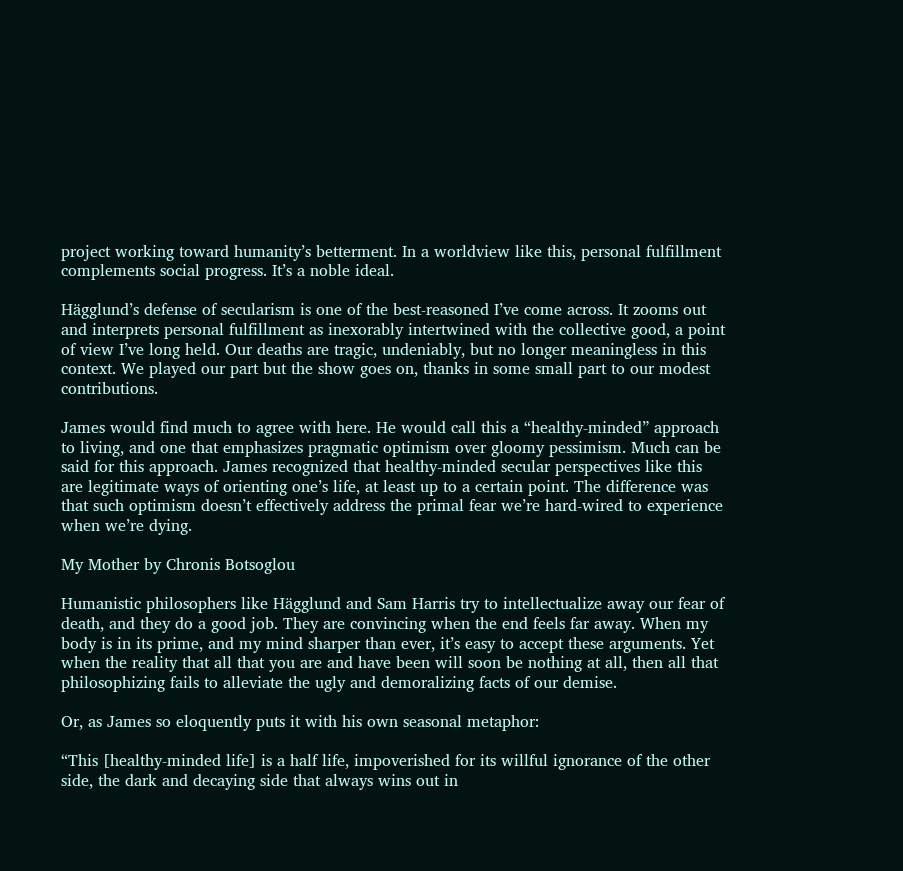project working toward humanity’s betterment. In a worldview like this, personal fulfillment complements social progress. It’s a noble ideal.

Hägglund’s defense of secularism is one of the best-reasoned I’ve come across. It zooms out and interprets personal fulfillment as inexorably intertwined with the collective good, a point of view I’ve long held. Our deaths are tragic, undeniably, but no longer meaningless in this context. We played our part but the show goes on, thanks in some small part to our modest contributions.

James would find much to agree with here. He would call this a “healthy-minded” approach to living, and one that emphasizes pragmatic optimism over gloomy pessimism. Much can be said for this approach. James recognized that healthy-minded secular perspectives like this are legitimate ways of orienting one’s life, at least up to a certain point. The difference was that such optimism doesn’t effectively address the primal fear we’re hard-wired to experience when we’re dying.

My Mother by Chronis Botsoglou

Humanistic philosophers like Hägglund and Sam Harris try to intellectualize away our fear of death, and they do a good job. They are convincing when the end feels far away. When my body is in its prime, and my mind sharper than ever, it’s easy to accept these arguments. Yet when the reality that all that you are and have been will soon be nothing at all, then all that philosophizing fails to alleviate the ugly and demoralizing facts of our demise.

Or, as James so eloquently puts it with his own seasonal metaphor:

“This [healthy-minded life] is a half life, impoverished for its willful ignorance of the other side, the dark and decaying side that always wins out in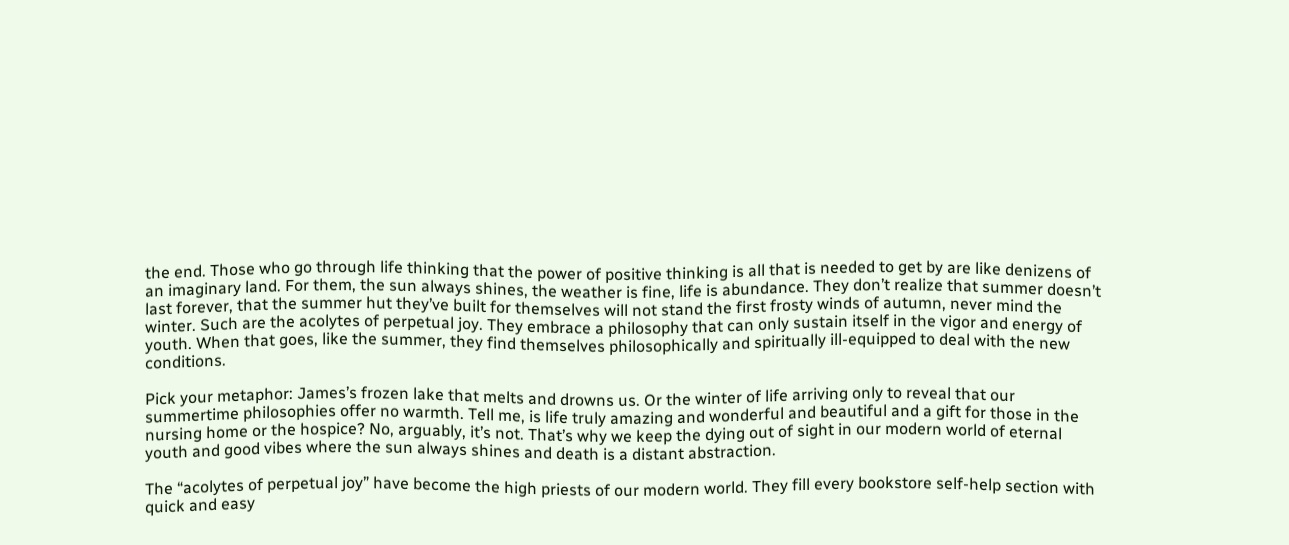the end. Those who go through life thinking that the power of positive thinking is all that is needed to get by are like denizens of an imaginary land. For them, the sun always shines, the weather is fine, life is abundance. They don’t realize that summer doesn’t last forever, that the summer hut they’ve built for themselves will not stand the first frosty winds of autumn, never mind the winter. Such are the acolytes of perpetual joy. They embrace a philosophy that can only sustain itself in the vigor and energy of youth. When that goes, like the summer, they find themselves philosophically and spiritually ill-equipped to deal with the new conditions.

Pick your metaphor: James’s frozen lake that melts and drowns us. Or the winter of life arriving only to reveal that our summertime philosophies offer no warmth. Tell me, is life truly amazing and wonderful and beautiful and a gift for those in the nursing home or the hospice? No, arguably, it’s not. That’s why we keep the dying out of sight in our modern world of eternal youth and good vibes where the sun always shines and death is a distant abstraction.

The “acolytes of perpetual joy” have become the high priests of our modern world. They fill every bookstore self-help section with quick and easy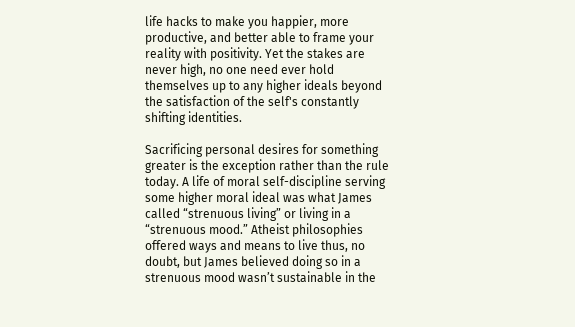life hacks to make you happier, more productive, and better able to frame your reality with positivity. Yet the stakes are never high, no one need ever hold themselves up to any higher ideals beyond the satisfaction of the self's constantly shifting identities.

Sacrificing personal desires for something greater is the exception rather than the rule today. A life of moral self-discipline serving some higher moral ideal was what James called “strenuous living” or living in a “strenuous mood.” Atheist philosophies offered ways and means to live thus, no doubt, but James believed doing so in a strenuous mood wasn’t sustainable in the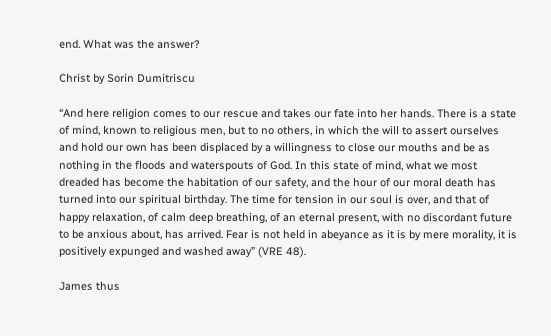end. What was the answer?

Christ by Sorin Dumitriscu

“And here religion comes to our rescue and takes our fate into her hands. There is a state of mind, known to religious men, but to no others, in which the will to assert ourselves and hold our own has been displaced by a willingness to close our mouths and be as nothing in the floods and waterspouts of God. In this state of mind, what we most dreaded has become the habitation of our safety, and the hour of our moral death has turned into our spiritual birthday. The time for tension in our soul is over, and that of happy relaxation, of calm deep breathing, of an eternal present, with no discordant future to be anxious about, has arrived. Fear is not held in abeyance as it is by mere morality, it is positively expunged and washed away” (VRE 48).

James thus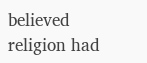believed religion had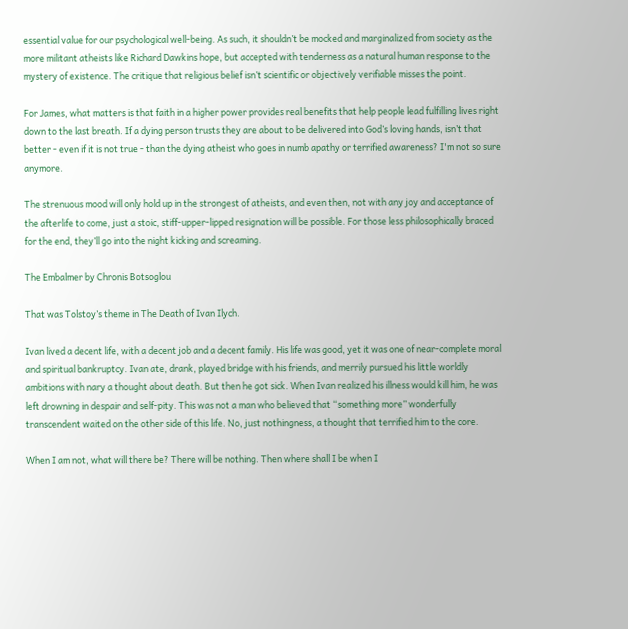essential value for our psychological well-being. As such, it shouldn’t be mocked and marginalized from society as the more militant atheists like Richard Dawkins hope, but accepted with tenderness as a natural human response to the mystery of existence. The critique that religious belief isn’t scientific or objectively verifiable misses the point.

For James, what matters is that faith in a higher power provides real benefits that help people lead fulfilling lives right down to the last breath. If a dying person trusts they are about to be delivered into God’s loving hands, isn’t that better - even if it is not true - than the dying atheist who goes in numb apathy or terrified awareness? I'm not so sure anymore.

The strenuous mood will only hold up in the strongest of atheists, and even then, not with any joy and acceptance of the afterlife to come, just a stoic, stiff-upper-lipped resignation will be possible. For those less philosophically braced for the end, they’ll go into the night kicking and screaming.

The Embalmer by Chronis Botsoglou

That was Tolstoy’s theme in The Death of Ivan Ilych.

Ivan lived a decent life, with a decent job and a decent family. His life was good, yet it was one of near-complete moral and spiritual bankruptcy. Ivan ate, drank, played bridge with his friends, and merrily pursued his little worldly ambitions with nary a thought about death. But then he got sick. When Ivan realized his illness would kill him, he was left drowning in despair and self-pity. This was not a man who believed that “something more” wonderfully transcendent waited on the other side of this life. No, just nothingness, a thought that terrified him to the core.

When I am not, what will there be? There will be nothing. Then where shall I be when I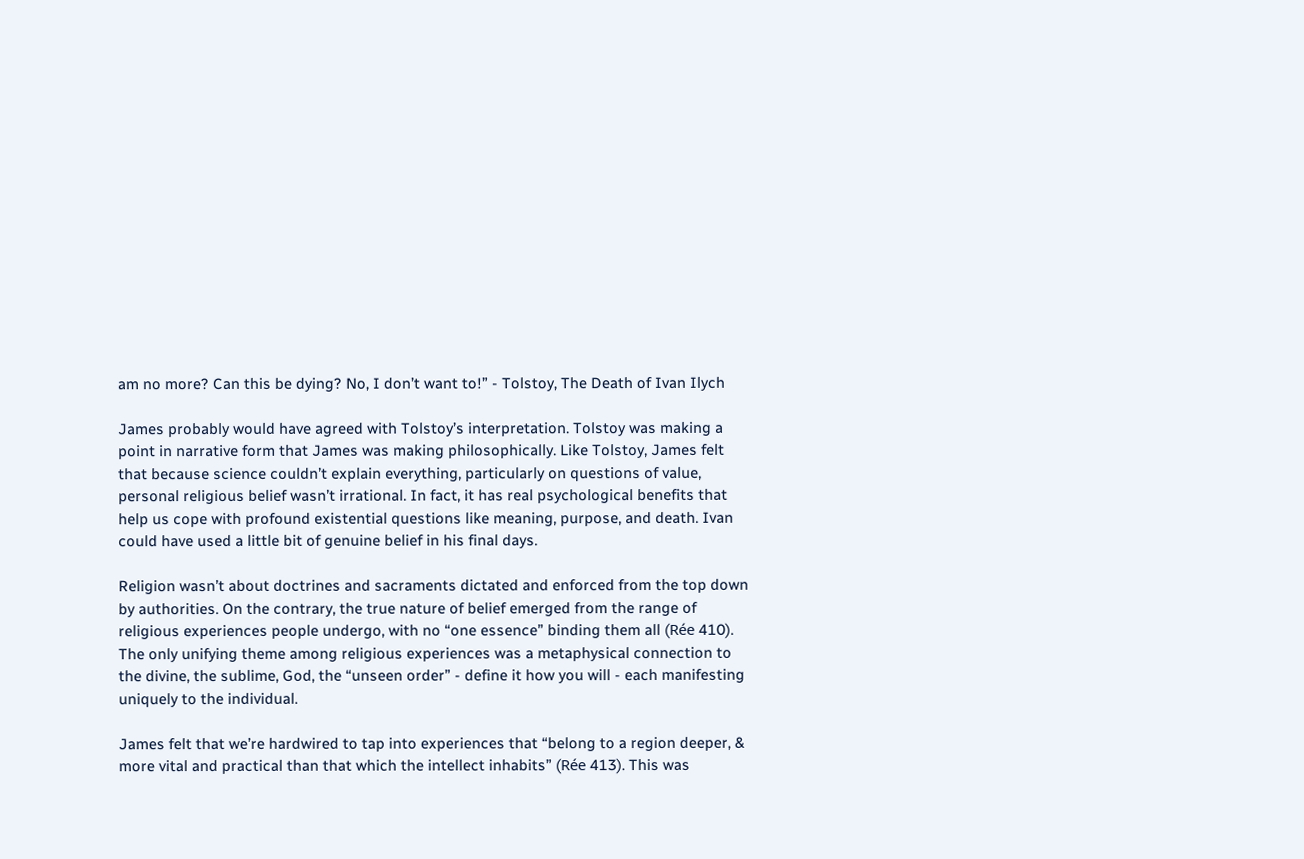am no more? Can this be dying? No, I don’t want to!” - Tolstoy, The Death of Ivan Ilych

James probably would have agreed with Tolstoy’s interpretation. Tolstoy was making a point in narrative form that James was making philosophically. Like Tolstoy, James felt that because science couldn’t explain everything, particularly on questions of value, personal religious belief wasn’t irrational. In fact, it has real psychological benefits that help us cope with profound existential questions like meaning, purpose, and death. Ivan could have used a little bit of genuine belief in his final days.

Religion wasn’t about doctrines and sacraments dictated and enforced from the top down by authorities. On the contrary, the true nature of belief emerged from the range of religious experiences people undergo, with no “one essence” binding them all (Rée 410). The only unifying theme among religious experiences was a metaphysical connection to the divine, the sublime, God, the “unseen order” - define it how you will - each manifesting uniquely to the individual.

James felt that we’re hardwired to tap into experiences that “belong to a region deeper, & more vital and practical than that which the intellect inhabits” (Rée 413). This was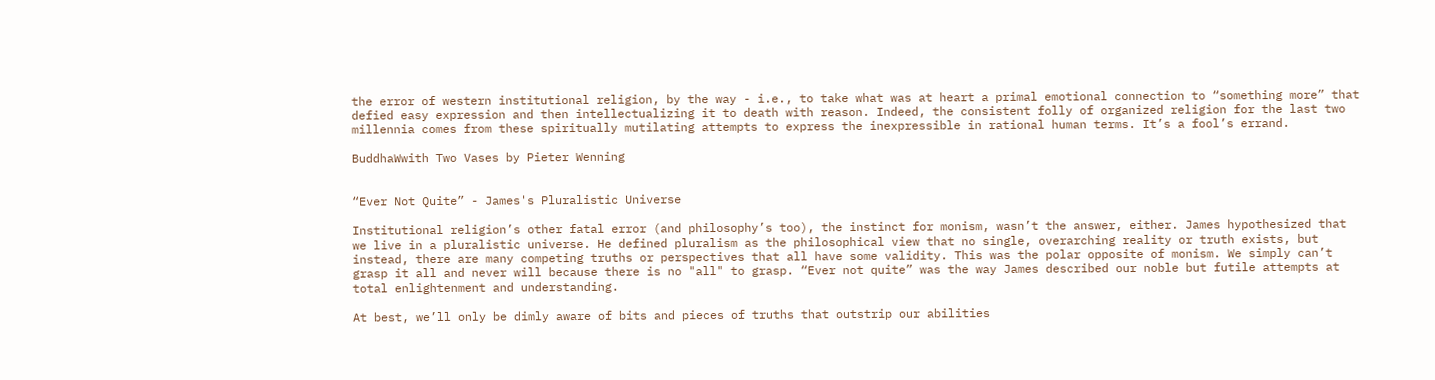the error of western institutional religion, by the way - i.e., to take what was at heart a primal emotional connection to “something more” that defied easy expression and then intellectualizing it to death with reason. Indeed, the consistent folly of organized religion for the last two millennia comes from these spiritually mutilating attempts to express the inexpressible in rational human terms. It’s a fool’s errand.

BuddhaWwith Two Vases by Pieter Wenning


“Ever Not Quite” - James's Pluralistic Universe

Institutional religion’s other fatal error (and philosophy’s too), the instinct for monism, wasn’t the answer, either. James hypothesized that we live in a pluralistic universe. He defined pluralism as the philosophical view that no single, overarching reality or truth exists, but instead, there are many competing truths or perspectives that all have some validity. This was the polar opposite of monism. We simply can’t grasp it all and never will because there is no "all" to grasp. “Ever not quite” was the way James described our noble but futile attempts at total enlightenment and understanding.

At best, we’ll only be dimly aware of bits and pieces of truths that outstrip our abilities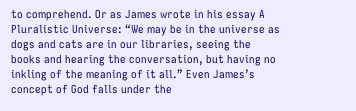to comprehend. Or as James wrote in his essay A Pluralistic Universe: “We may be in the universe as dogs and cats are in our libraries, seeing the books and hearing the conversation, but having no inkling of the meaning of it all.” Even James’s concept of God falls under the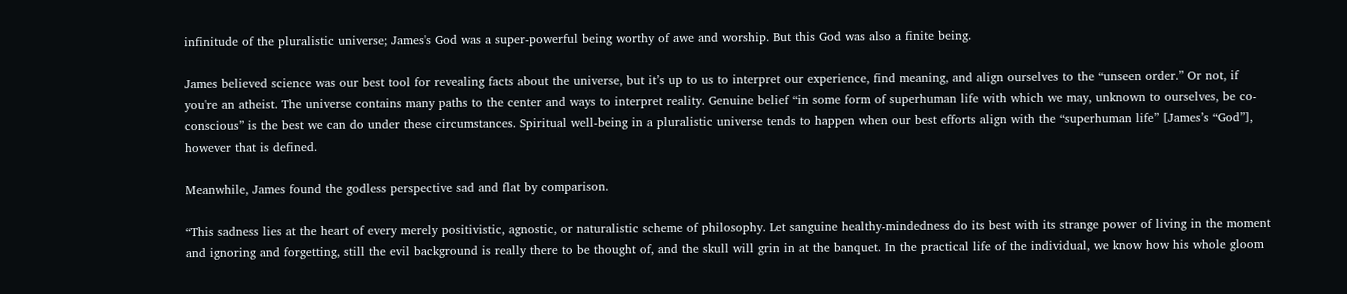infinitude of the pluralistic universe; James's God was a super-powerful being worthy of awe and worship. But this God was also a finite being.

James believed science was our best tool for revealing facts about the universe, but it’s up to us to interpret our experience, find meaning, and align ourselves to the “unseen order.” Or not, if you're an atheist. The universe contains many paths to the center and ways to interpret reality. Genuine belief “in some form of superhuman life with which we may, unknown to ourselves, be co-conscious” is the best we can do under these circumstances. Spiritual well-being in a pluralistic universe tends to happen when our best efforts align with the “superhuman life” [James’s “God”], however that is defined.

Meanwhile, James found the godless perspective sad and flat by comparison.

“This sadness lies at the heart of every merely positivistic, agnostic, or naturalistic scheme of philosophy. Let sanguine healthy-mindedness do its best with its strange power of living in the moment and ignoring and forgetting, still the evil background is really there to be thought of, and the skull will grin in at the banquet. In the practical life of the individual, we know how his whole gloom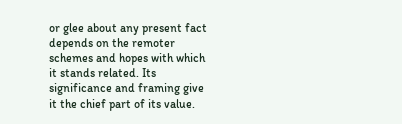or glee about any present fact depends on the remoter schemes and hopes with which it stands related. Its significance and framing give it the chief part of its value.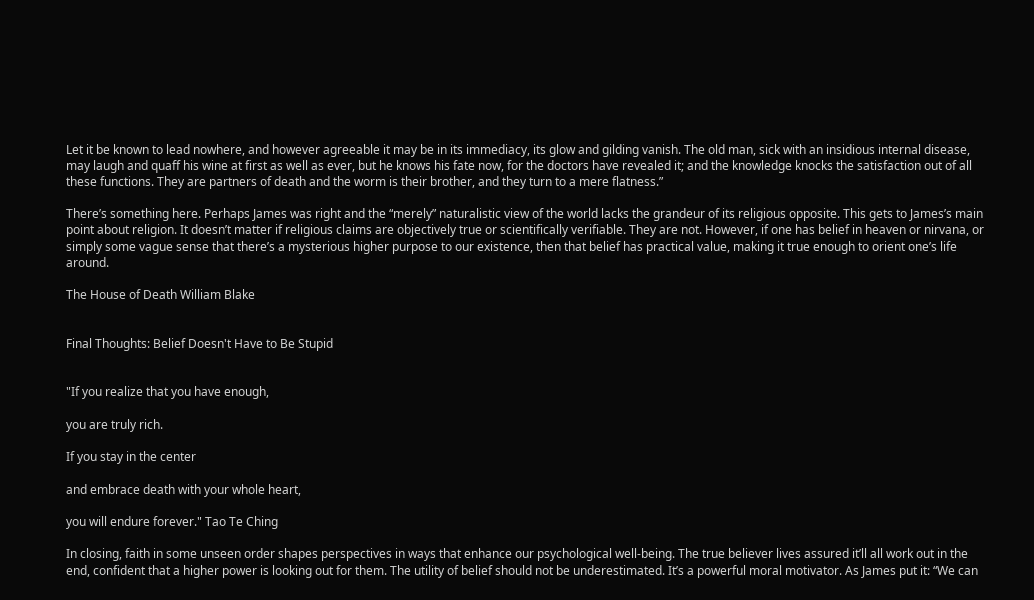Let it be known to lead nowhere, and however agreeable it may be in its immediacy, its glow and gilding vanish. The old man, sick with an insidious internal disease, may laugh and quaff his wine at first as well as ever, but he knows his fate now, for the doctors have revealed it; and the knowledge knocks the satisfaction out of all these functions. They are partners of death and the worm is their brother, and they turn to a mere flatness.”

There’s something here. Perhaps James was right and the “merely” naturalistic view of the world lacks the grandeur of its religious opposite. This gets to James’s main point about religion. It doesn’t matter if religious claims are objectively true or scientifically verifiable. They are not. However, if one has belief in heaven or nirvana, or simply some vague sense that there’s a mysterious higher purpose to our existence, then that belief has practical value, making it true enough to orient one’s life around.

The House of Death William Blake


Final Thoughts: Belief Doesn't Have to Be Stupid


"If you realize that you have enough,

you are truly rich.

If you stay in the center

and embrace death with your whole heart,

you will endure forever." Tao Te Ching

In closing, faith in some unseen order shapes perspectives in ways that enhance our psychological well-being. The true believer lives assured it’ll all work out in the end, confident that a higher power is looking out for them. The utility of belief should not be underestimated. It’s a powerful moral motivator. As James put it: “We can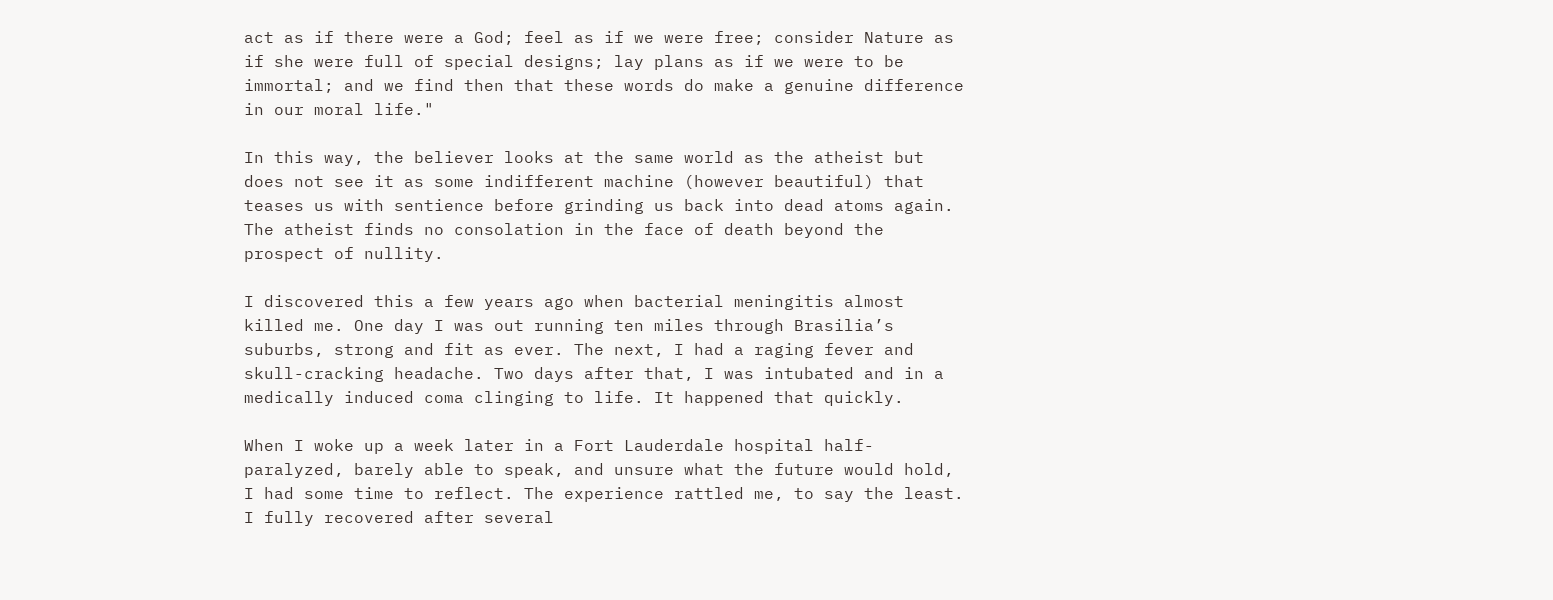act as if there were a God; feel as if we were free; consider Nature as if she were full of special designs; lay plans as if we were to be immortal; and we find then that these words do make a genuine difference in our moral life."

In this way, the believer looks at the same world as the atheist but does not see it as some indifferent machine (however beautiful) that teases us with sentience before grinding us back into dead atoms again. The atheist finds no consolation in the face of death beyond the prospect of nullity.

I discovered this a few years ago when bacterial meningitis almost killed me. One day I was out running ten miles through Brasilia’s suburbs, strong and fit as ever. The next, I had a raging fever and skull-cracking headache. Two days after that, I was intubated and in a medically induced coma clinging to life. It happened that quickly.

When I woke up a week later in a Fort Lauderdale hospital half-paralyzed, barely able to speak, and unsure what the future would hold, I had some time to reflect. The experience rattled me, to say the least. I fully recovered after several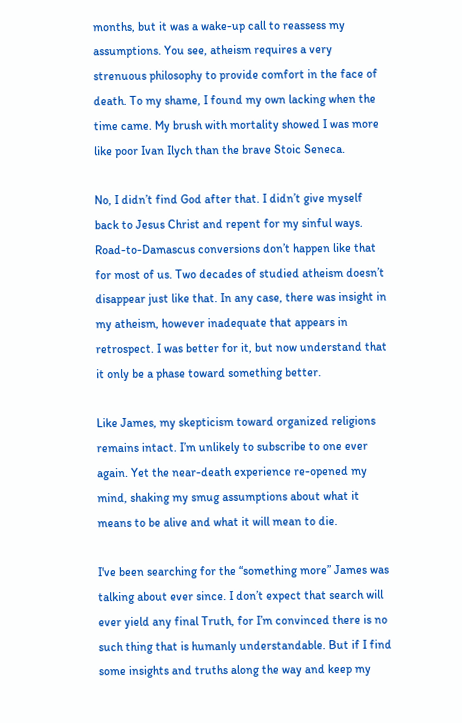months, but it was a wake-up call to reassess my assumptions. You see, atheism requires a very strenuous philosophy to provide comfort in the face of death. To my shame, I found my own lacking when the time came. My brush with mortality showed I was more like poor Ivan Ilych than the brave Stoic Seneca.

No, I didn’t find God after that. I didn’t give myself back to Jesus Christ and repent for my sinful ways. Road-to-Damascus conversions don’t happen like that for most of us. Two decades of studied atheism doesn’t disappear just like that. In any case, there was insight in my atheism, however inadequate that appears in retrospect. I was better for it, but now understand that it only be a phase toward something better.

Like James, my skepticism toward organized religions remains intact. I’m unlikely to subscribe to one ever again. Yet the near-death experience re-opened my mind, shaking my smug assumptions about what it means to be alive and what it will mean to die.

I've been searching for the “something more” James was talking about ever since. I don’t expect that search will ever yield any final Truth, for I’m convinced there is no such thing that is humanly understandable. But if I find some insights and truths along the way and keep my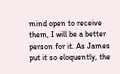mind open to receive them, I will be a better person for it. As James put it so eloquently, the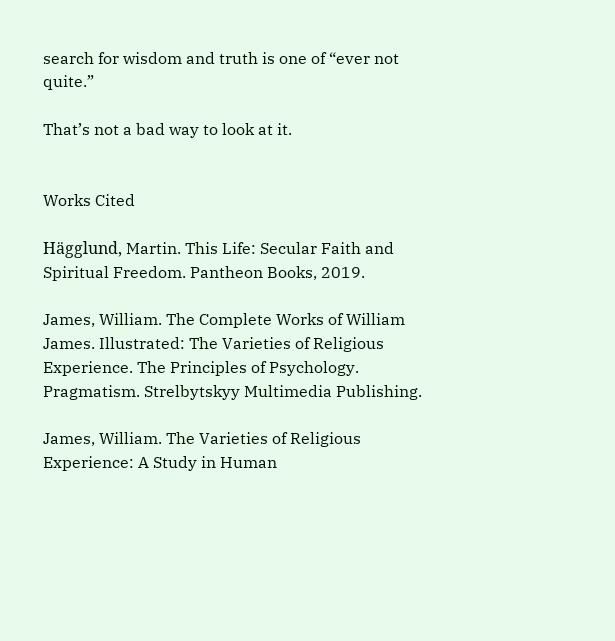search for wisdom and truth is one of “ever not quite.”

That’s not a bad way to look at it.


Works Cited

Hägglund, Martin. This Life: Secular Faith and Spiritual Freedom. Pantheon Books, 2019.

James, William. The Complete Works of William James. Illustrated: The Varieties of Religious Experience. The Principles of Psychology. Pragmatism. Strelbytskyy Multimedia Publishing.

James, William. The Varieties of Religious Experience: A Study in Human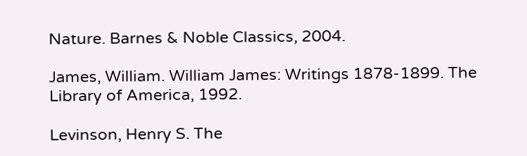Nature. Barnes & Noble Classics, 2004.

James, William. William James: Writings 1878-1899. The Library of America, 1992.

Levinson, Henry S. The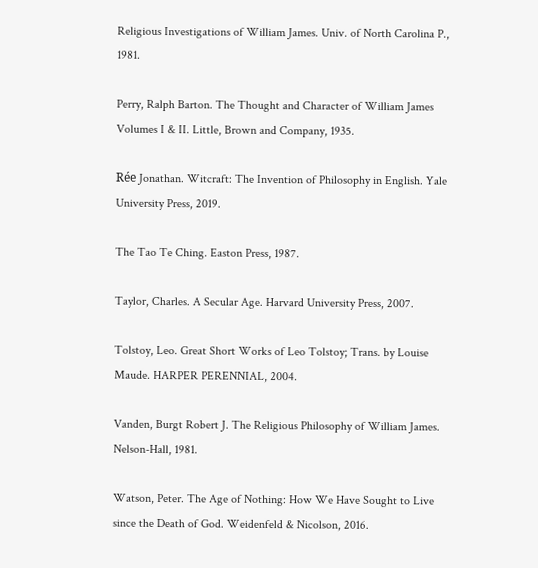Religious Investigations of William James. Univ. of North Carolina P., 1981.

Perry, Ralph Barton. The Thought and Character of William James Volumes I & II. Little, Brown and Company, 1935.

Rée Jonathan. Witcraft: The Invention of Philosophy in English. Yale University Press, 2019.

The Tao Te Ching. Easton Press, 1987.

Taylor, Charles. A Secular Age. Harvard University Press, 2007.

Tolstoy, Leo. Great Short Works of Leo Tolstoy; Trans. by Louise Maude. HARPER PERENNIAL, 2004.

Vanden, Burgt Robert J. The Religious Philosophy of William James. Nelson-Hall, 1981.

Watson, Peter. The Age of Nothing: How We Have Sought to Live since the Death of God. Weidenfeld & Nicolson, 2016.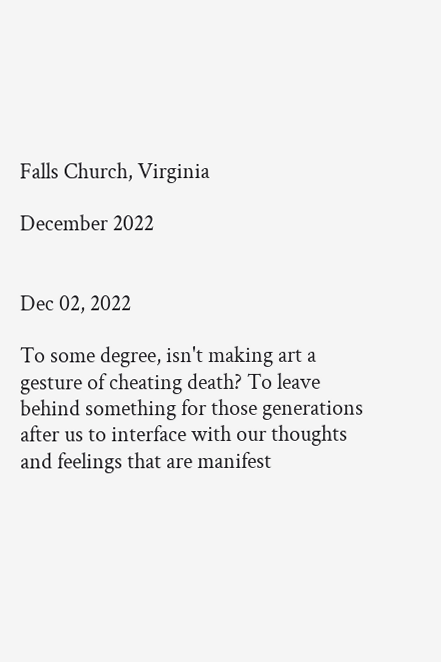Falls Church, Virginia

December 2022


Dec 02, 2022

To some degree, isn't making art a gesture of cheating death? To leave behind something for those generations after us to interface with our thoughts and feelings that are manifest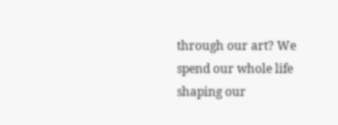through our art? We spend our whole life shaping our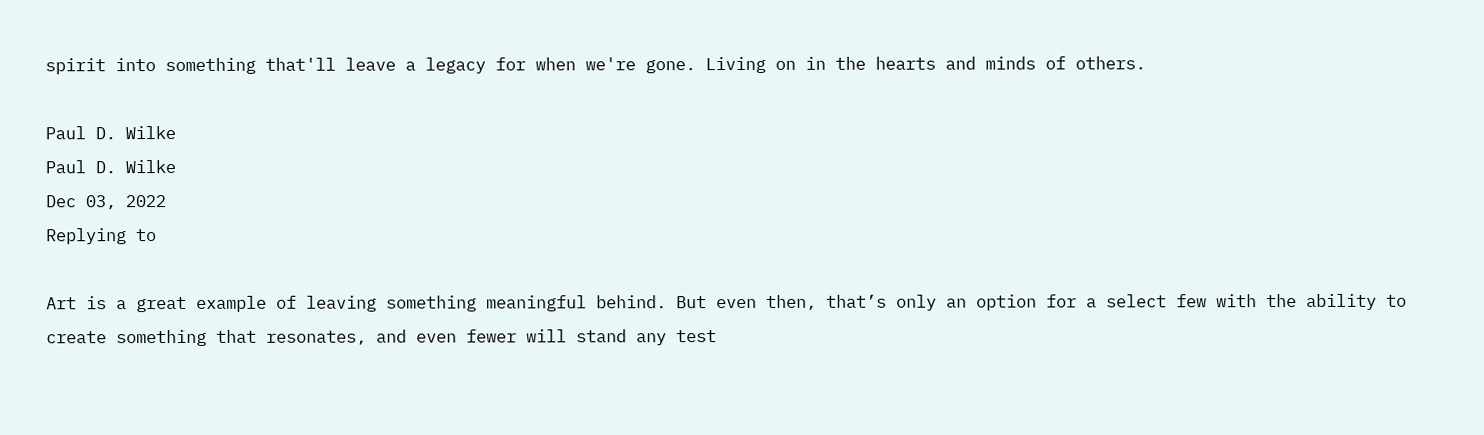spirit into something that'll leave a legacy for when we're gone. Living on in the hearts and minds of others.

Paul D. Wilke
Paul D. Wilke
Dec 03, 2022
Replying to

Art is a great example of leaving something meaningful behind. But even then, that’s only an option for a select few with the ability to create something that resonates, and even fewer will stand any test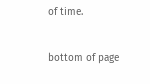of time.

bottom of page